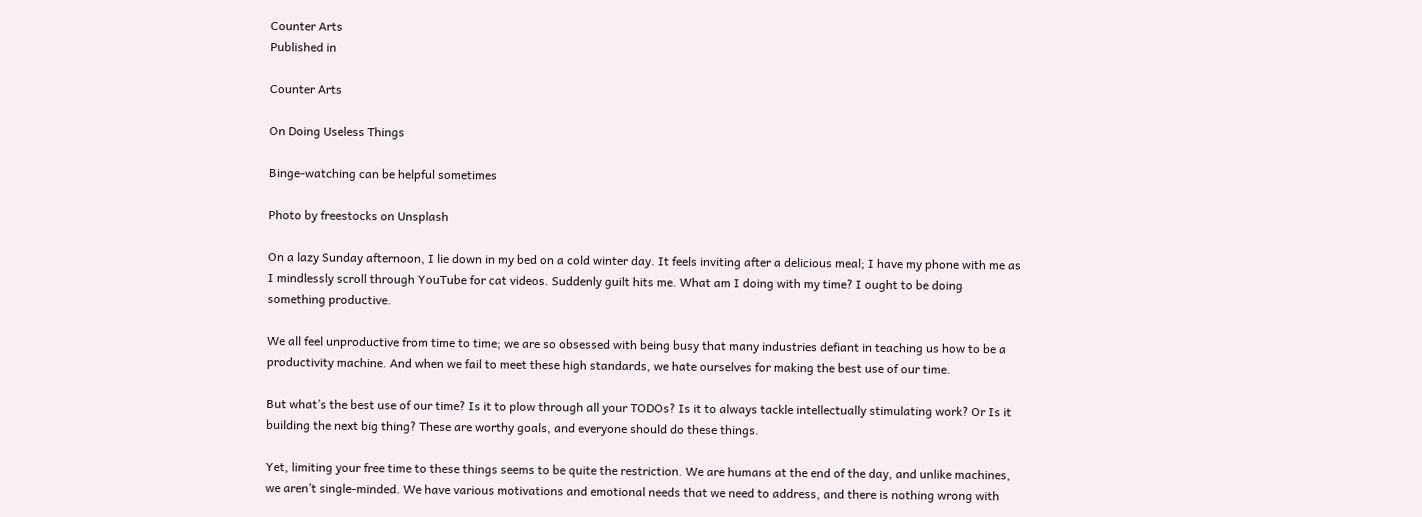Counter Arts
Published in

Counter Arts

On Doing Useless Things

Binge-watching can be helpful sometimes

Photo by freestocks on Unsplash

On a lazy Sunday afternoon, I lie down in my bed on a cold winter day. It feels inviting after a delicious meal; I have my phone with me as I mindlessly scroll through YouTube for cat videos. Suddenly guilt hits me. What am I doing with my time? I ought to be doing something productive.

We all feel unproductive from time to time; we are so obsessed with being busy that many industries defiant in teaching us how to be a productivity machine. And when we fail to meet these high standards, we hate ourselves for making the best use of our time.

But what’s the best use of our time? Is it to plow through all your TODOs? Is it to always tackle intellectually stimulating work? Or Is it building the next big thing? These are worthy goals, and everyone should do these things.

Yet, limiting your free time to these things seems to be quite the restriction. We are humans at the end of the day, and unlike machines, we aren’t single-minded. We have various motivations and emotional needs that we need to address, and there is nothing wrong with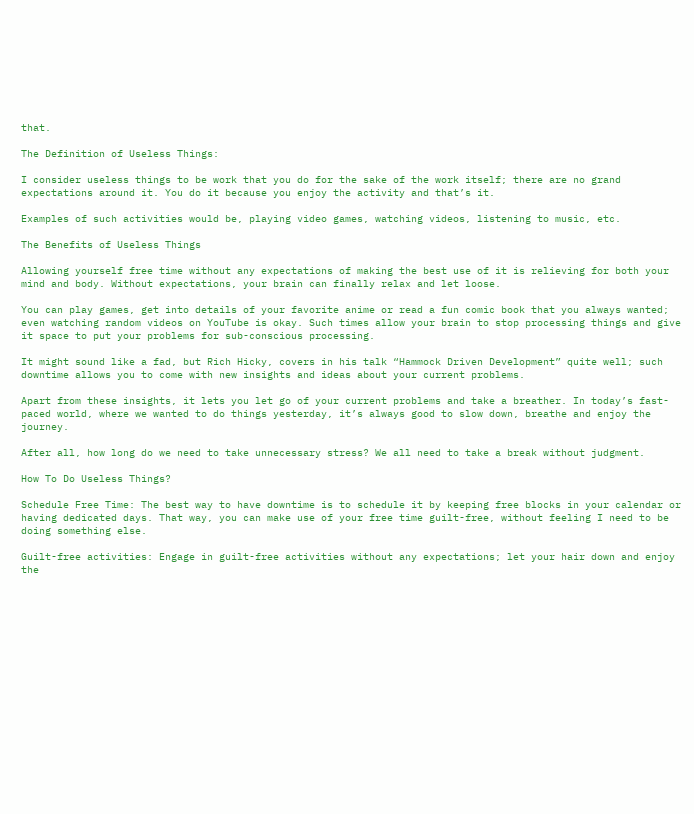that.

The Definition of Useless Things:

I consider useless things to be work that you do for the sake of the work itself; there are no grand expectations around it. You do it because you enjoy the activity and that’s it.

Examples of such activities would be, playing video games, watching videos, listening to music, etc.

The Benefits of Useless Things

Allowing yourself free time without any expectations of making the best use of it is relieving for both your mind and body. Without expectations, your brain can finally relax and let loose.

You can play games, get into details of your favorite anime or read a fun comic book that you always wanted; even watching random videos on YouTube is okay. Such times allow your brain to stop processing things and give it space to put your problems for sub-conscious processing.

It might sound like a fad, but Rich Hicky, covers in his talk “Hammock Driven Development” quite well; such downtime allows you to come with new insights and ideas about your current problems.

Apart from these insights, it lets you let go of your current problems and take a breather. In today’s fast-paced world, where we wanted to do things yesterday, it’s always good to slow down, breathe and enjoy the journey.

After all, how long do we need to take unnecessary stress? We all need to take a break without judgment.

How To Do Useless Things?

Schedule Free Time: The best way to have downtime is to schedule it by keeping free blocks in your calendar or having dedicated days. That way, you can make use of your free time guilt-free, without feeling I need to be doing something else.

Guilt-free activities: Engage in guilt-free activities without any expectations; let your hair down and enjoy the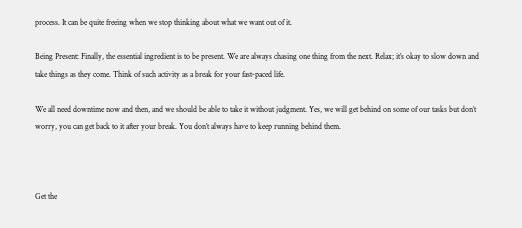process. It can be quite freeing when we stop thinking about what we want out of it.

Being Present: Finally, the essential ingredient is to be present. We are always chasing one thing from the next. Relax; it’s okay to slow down and take things as they come. Think of such activity as a break for your fast-paced life.

We all need downtime now and then, and we should be able to take it without judgment. Yes, we will get behind on some of our tasks but don’t worry, you can get back to it after your break. You don’t always have to keep running behind them.



Get the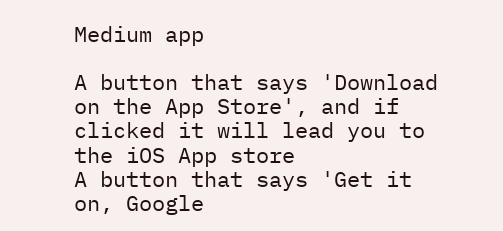Medium app

A button that says 'Download on the App Store', and if clicked it will lead you to the iOS App store
A button that says 'Get it on, Google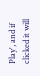Play', and if clicked it will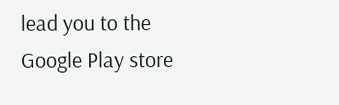lead you to the Google Play store